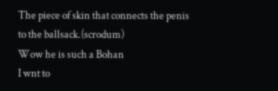The piece of skin that connects the penis to the ballsack.(scrodum)
Wow he is such a Bohan
I wnt to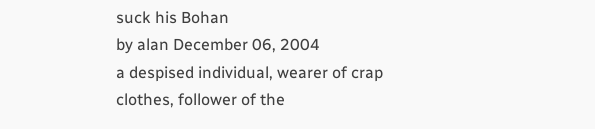suck his Bohan
by alan December 06, 2004
a despised individual, wearer of crap clothes, follower of the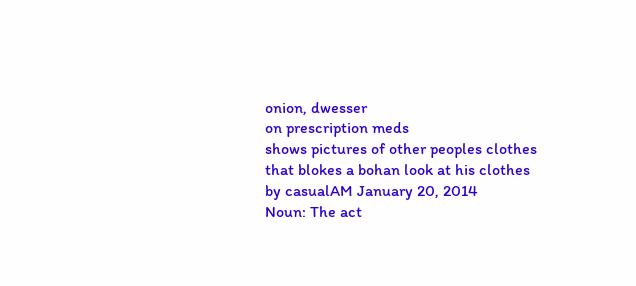onion, dwesser
on prescription meds
shows pictures of other peoples clothes
that blokes a bohan look at his clothes
by casualAM January 20, 2014
Noun: The act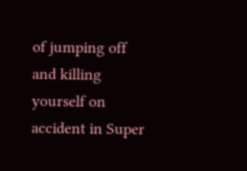of jumping off and killing yourself on accident in Super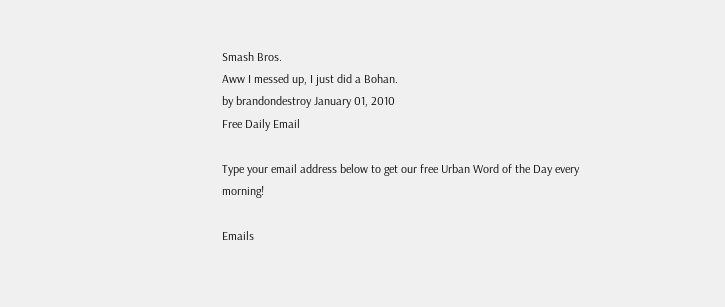Smash Bros.
Aww I messed up, I just did a Bohan.
by brandondestroy January 01, 2010
Free Daily Email

Type your email address below to get our free Urban Word of the Day every morning!

Emails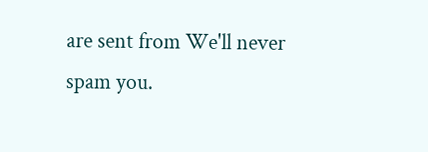are sent from We'll never spam you.